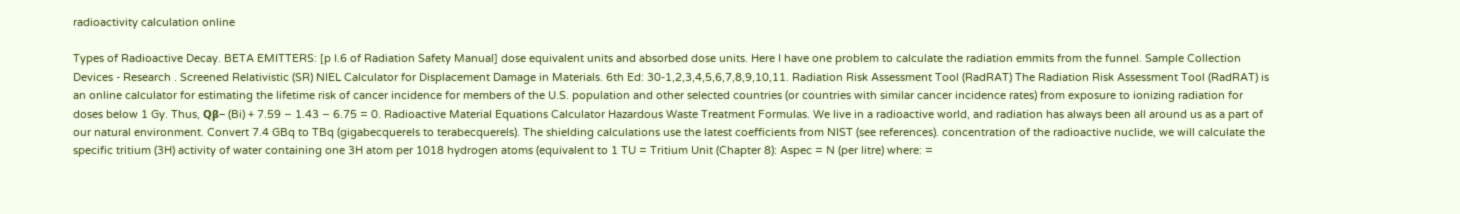radioactivity calculation online

Types of Radioactive Decay. BETA EMITTERS: [p I.6 of Radiation Safety Manual] dose equivalent units and absorbed dose units. Here I have one problem to calculate the radiation emmits from the funnel. Sample Collection Devices - Research . Screened Relativistic (SR) NIEL Calculator for Displacement Damage in Materials. 6th Ed: 30-1,2,3,4,5,6,7,8,9,10,11. Radiation Risk Assessment Tool (RadRAT) The Radiation Risk Assessment Tool (RadRAT) is an online calculator for estimating the lifetime risk of cancer incidence for members of the U.S. population and other selected countries (or countries with similar cancer incidence rates) from exposure to ionizing radiation for doses below 1 Gy. Thus, Qβ− (Bi) + 7.59 − 1.43 − 6.75 = 0. Radioactive Material Equations Calculator Hazardous Waste Treatment Formulas. We live in a radioactive world, and radiation has always been all around us as a part of our natural environment. Convert 7.4 GBq to TBq (gigabecquerels to terabecquerels). The shielding calculations use the latest coefficients from NIST (see references). concentration of the radioactive nuclide, we will calculate the specific tritium (3H) activity of water containing one 3H atom per 1018 hydrogen atoms (equivalent to 1 TU = Tritium Unit (Chapter 8): Aspec = N (per litre) where: =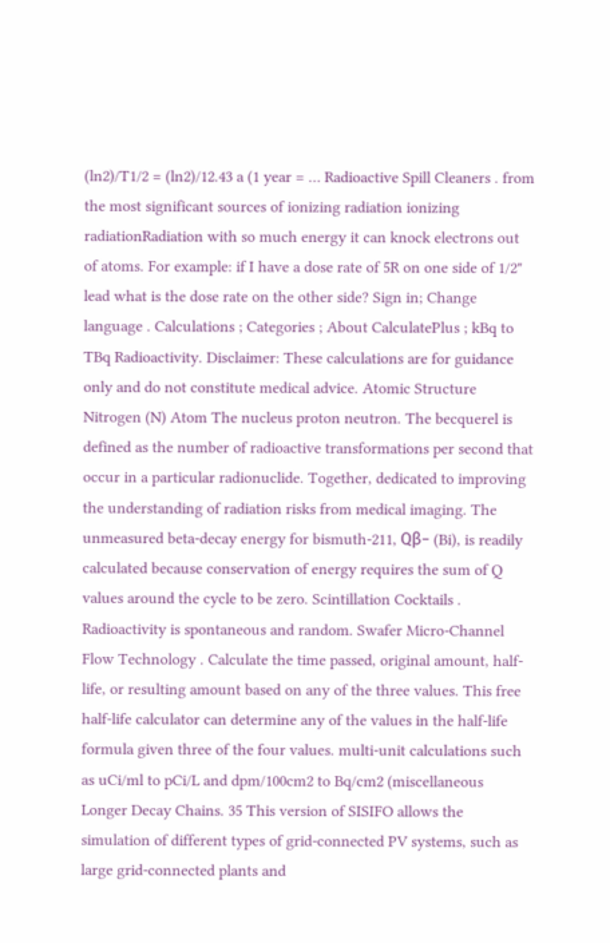(ln2)/T1/2 = (ln2)/12.43 a (1 year = … Radioactive Spill Cleaners . from the most significant sources of ionizing radiation ionizing radiationRadiation with so much energy it can knock electrons out of atoms. For example: if I have a dose rate of 5R on one side of 1/2" lead what is the dose rate on the other side? Sign in; Change language . Calculations ; Categories ; About CalculatePlus ; kBq to TBq Radioactivity. Disclaimer: These calculations are for guidance only and do not constitute medical advice. Atomic Structure Nitrogen (N) Atom The nucleus proton neutron. The becquerel is defined as the number of radioactive transformations per second that occur in a particular radionuclide. Together, dedicated to improving the understanding of radiation risks from medical imaging. The unmeasured beta-decay energy for bismuth-211, Qβ− (Bi), is readily calculated because conservation of energy requires the sum of Q values around the cycle to be zero. Scintillation Cocktails . Radioactivity is spontaneous and random. Swafer Micro-Channel Flow Technology . Calculate the time passed, original amount, half-life, or resulting amount based on any of the three values. This free half-life calculator can determine any of the values in the half-life formula given three of the four values. multi-unit calculations such as uCi/ml to pCi/L and dpm/100cm2 to Bq/cm2 (miscellaneous Longer Decay Chains. 35 This version of SISIFO allows the simulation of different types of grid-connected PV systems, such as large grid-connected plants and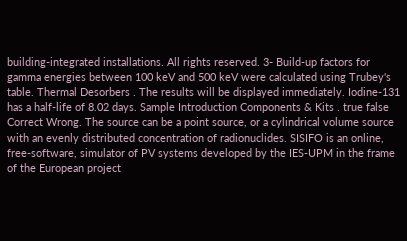building-integrated installations. All rights reserved. 3- Build-up factors for gamma energies between 100 keV and 500 keV were calculated using Trubey's table. Thermal Desorbers . The results will be displayed immediately. Iodine-131 has a half-life of 8.02 days. Sample Introduction Components & Kits . true false Correct Wrong. The source can be a point source, or a cylindrical volume source with an evenly distributed concentration of radionuclides. SISIFO is an online, free-software, simulator of PV systems developed by the IES-UPM in the frame of the European project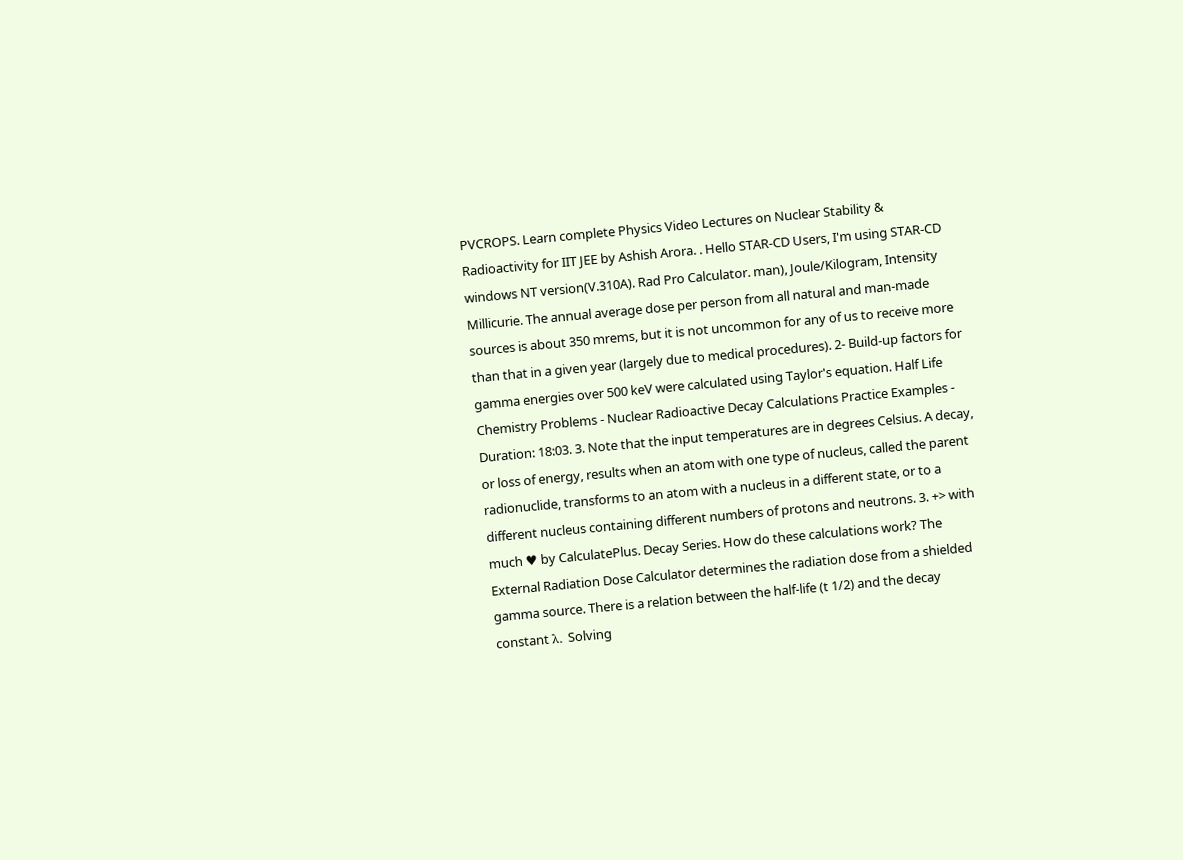PVCROPS. Learn complete Physics Video Lectures on Nuclear Stability & Radioactivity for IIT JEE by Ashish Arora. . Hello STAR-CD Users, I'm using STAR-CD windows NT version(V.310A). Rad Pro Calculator. man), Joule/Kilogram, Intensity Millicurie. The annual average dose per person from all natural and man-made sources is about 350 mrems, but it is not uncommon for any of us to receive more than that in a given year (largely due to medical procedures). 2- Build-up factors for gamma energies over 500 keV were calculated using Taylor's equation. Half Life Chemistry Problems - Nuclear Radioactive Decay Calculations Practice Examples - Duration: 18:03. 3. Note that the input temperatures are in degrees Celsius. A decay, or loss of energy, results when an atom with one type of nucleus, called the parent radionuclide, transforms to an atom with a nucleus in a different state, or to a different nucleus containing different numbers of protons and neutrons. 3. +> with much ♥ by CalculatePlus. Decay Series. How do these calculations work? The External Radiation Dose Calculator determines the radiation dose from a shielded gamma source. There is a relation between the half-life (t 1/2) and the decay constant λ. Solving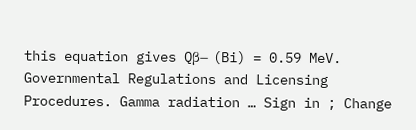this equation gives Qβ− (Bi) = 0.59 MeV. Governmental Regulations and Licensing Procedures. Gamma radiation … Sign in ; Change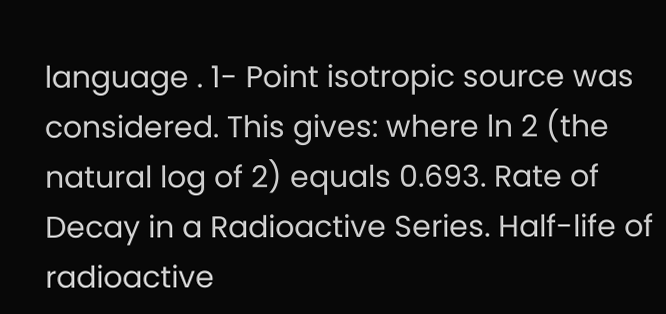language . 1- Point isotropic source was considered. This gives: where ln 2 (the natural log of 2) equals 0.693. Rate of Decay in a Radioactive Series. Half-life of radioactive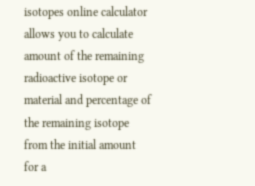isotopes online calculator allows you to calculate amount of the remaining radioactive isotope or material and percentage of the remaining isotope from the initial amount for a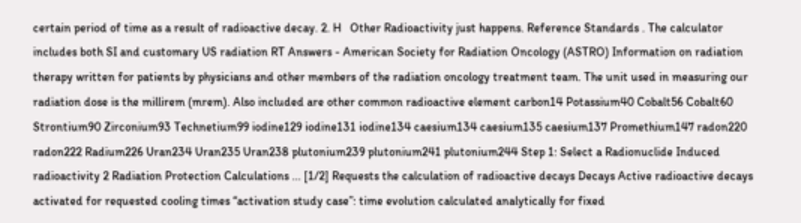certain period of time as a result of radioactive decay. 2. H   Other Radioactivity just happens. Reference Standards . The calculator includes both SI and customary US radiation RT Answers - American Society for Radiation Oncology (ASTRO) Information on radiation therapy written for patients by physicians and other members of the radiation oncology treatment team. The unit used in measuring our radiation dose is the millirem (mrem). Also included are other common radioactive element carbon14 Potassium40 Cobalt56 Cobalt60 Strontium90 Zirconium93 Technetium99 iodine129 iodine131 iodine134 caesium134 caesium135 caesium137 Promethium147 radon220 radon222 Radium226 Uran234 Uran235 Uran238 plutonium239 plutonium241 plutonium244 Step 1: Select a Radionuclide Induced radioactivity 2 Radiation Protection Calculations ... [1/2] Requests the calculation of radioactive decays Decays Active radioactive decays activated for requested cooling times “activation study case”: time evolution calculated analytically for fixed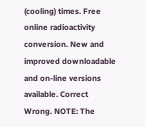(cooling) times. Free online radioactivity conversion. New and improved downloadable and on-line versions available. Correct Wrong. NOTE: The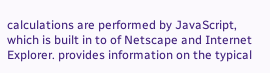calculations are performed by JavaScript, which is built in to of Netscape and Internet Explorer. provides information on the typical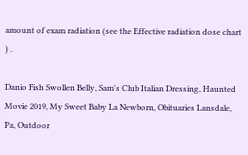amount of exam radiation (see the Effective radiation dose chart ) .

Danio Fish Swollen Belly, Sam's Club Italian Dressing, Haunted Movie 2019, My Sweet Baby La Newborn, Obituaries Lansdale, Pa, Outdoor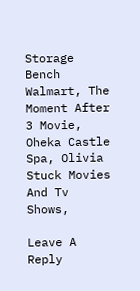Storage Bench Walmart, The Moment After 3 Movie, Oheka Castle Spa, Olivia Stuck Movies And Tv Shows,

Leave A Reply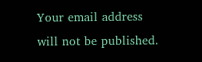Your email address will not be published.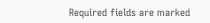Required fields are marked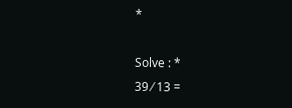*

Solve : *
39 ⁄ 13 =